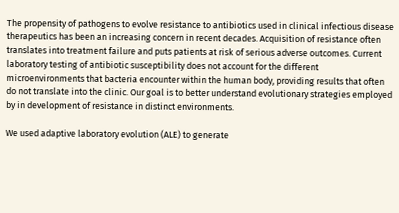The propensity of pathogens to evolve resistance to antibiotics used in clinical infectious disease therapeutics has been an increasing concern in recent decades. Acquisition of resistance often translates into treatment failure and puts patients at risk of serious adverse outcomes. Current laboratory testing of antibiotic susceptibility does not account for the different microenvironments that bacteria encounter within the human body, providing results that often do not translate into the clinic. Our goal is to better understand evolutionary strategies employed by in development of resistance in distinct environments.

We used adaptive laboratory evolution (ALE) to generate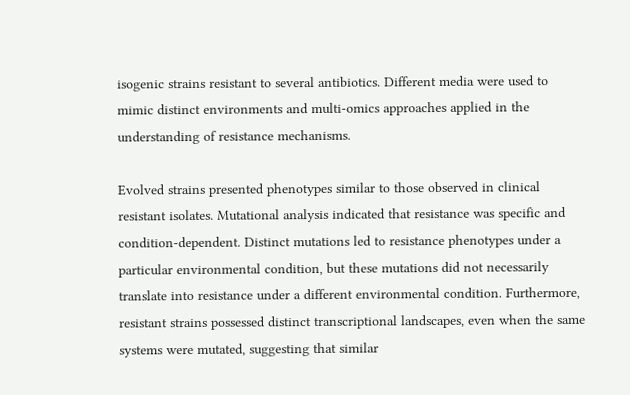isogenic strains resistant to several antibiotics. Different media were used to mimic distinct environments and multi-omics approaches applied in the understanding of resistance mechanisms.

Evolved strains presented phenotypes similar to those observed in clinical resistant isolates. Mutational analysis indicated that resistance was specific and condition-dependent. Distinct mutations led to resistance phenotypes under a particular environmental condition, but these mutations did not necessarily translate into resistance under a different environmental condition. Furthermore, resistant strains possessed distinct transcriptional landscapes, even when the same systems were mutated, suggesting that similar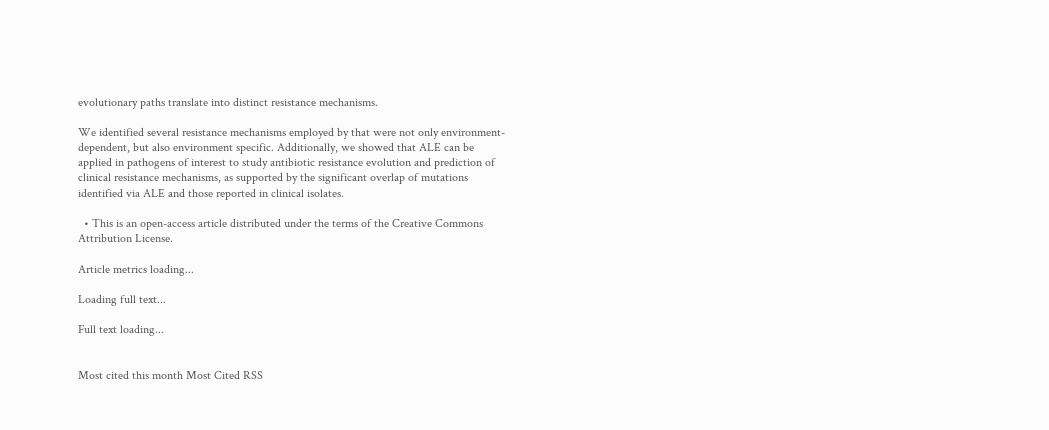evolutionary paths translate into distinct resistance mechanisms.

We identified several resistance mechanisms employed by that were not only environment-dependent, but also environment specific. Additionally, we showed that ALE can be applied in pathogens of interest to study antibiotic resistance evolution and prediction of clinical resistance mechanisms, as supported by the significant overlap of mutations identified via ALE and those reported in clinical isolates.

  • This is an open-access article distributed under the terms of the Creative Commons Attribution License.

Article metrics loading...

Loading full text...

Full text loading...


Most cited this month Most Cited RSS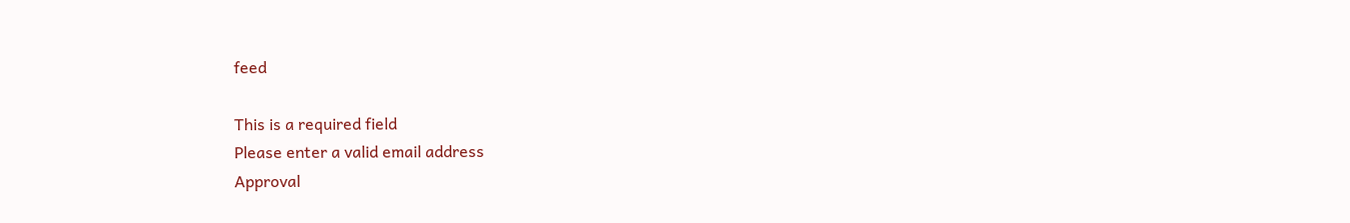feed

This is a required field
Please enter a valid email address
Approval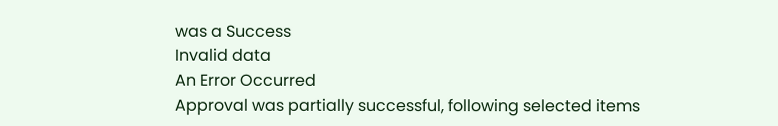was a Success
Invalid data
An Error Occurred
Approval was partially successful, following selected items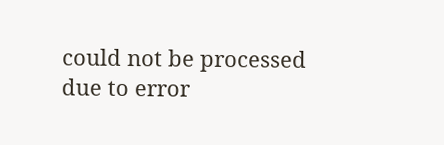could not be processed due to error